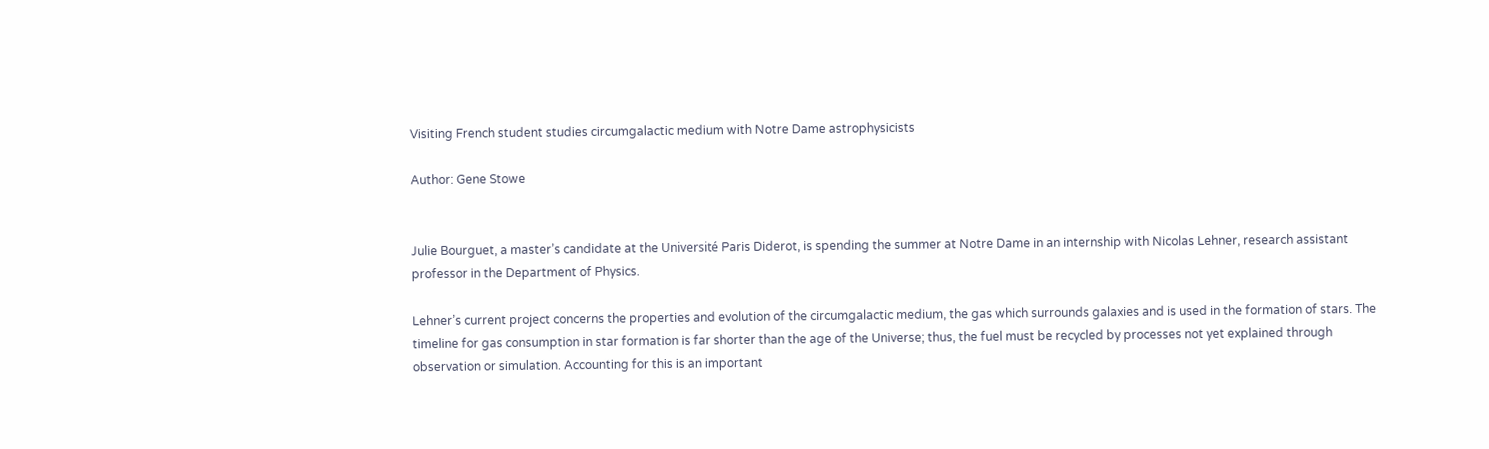Visiting French student studies circumgalactic medium with Notre Dame astrophysicists

Author: Gene Stowe


Julie Bourguet, a master’s candidate at the Université Paris Diderot, is spending the summer at Notre Dame in an internship with Nicolas Lehner, research assistant professor in the Department of Physics.

Lehner’s current project concerns the properties and evolution of the circumgalactic medium, the gas which surrounds galaxies and is used in the formation of stars. The timeline for gas consumption in star formation is far shorter than the age of the Universe; thus, the fuel must be recycled by processes not yet explained through observation or simulation. Accounting for this is an important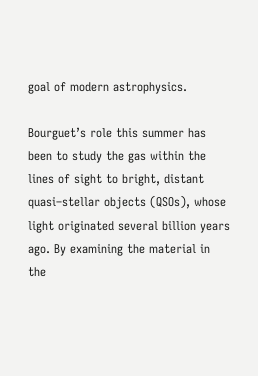goal of modern astrophysics.

Bourguet’s role this summer has been to study the gas within the lines of sight to bright, distant quasi–stellar objects (QSOs), whose light originated several billion years ago. By examining the material in the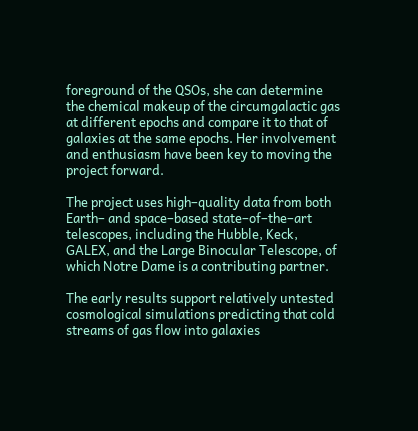foreground of the QSOs, she can determine the chemical makeup of the circumgalactic gas at different epochs and compare it to that of galaxies at the same epochs. Her involvement and enthusiasm have been key to moving the project forward.

The project uses high–quality data from both Earth– and space–based state–of–the–art telescopes, including the Hubble, Keck, GALEX, and the Large Binocular Telescope, of which Notre Dame is a contributing partner.

The early results support relatively untested cosmological simulations predicting that cold streams of gas flow into galaxies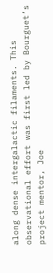along dense intergalactic filaments. This observational effort was first led by Bourguet’s project mentor, Joe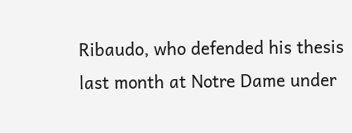Ribaudo, who defended his thesis last month at Notre Dame under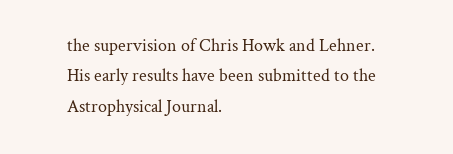the supervision of Chris Howk and Lehner. His early results have been submitted to the Astrophysical Journal.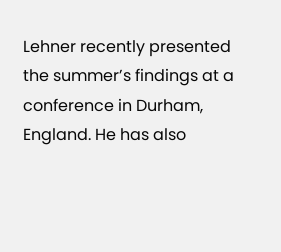Lehner recently presented the summer’s findings at a conference in Durham, England. He has also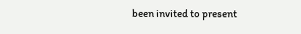been invited to present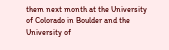them next month at the University of Colorado in Boulder and the University of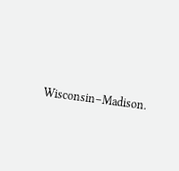Wisconsin–Madison.